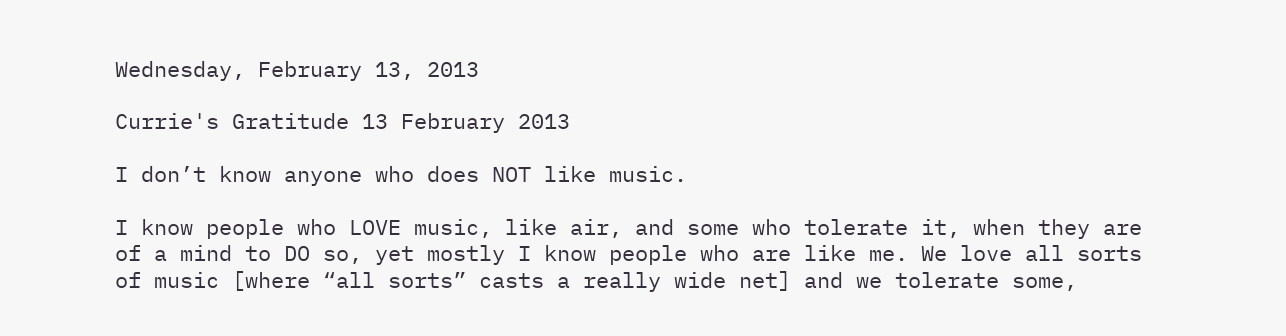Wednesday, February 13, 2013

Currie's Gratitude 13 February 2013

I don’t know anyone who does NOT like music.

I know people who LOVE music, like air, and some who tolerate it, when they are of a mind to DO so, yet mostly I know people who are like me. We love all sorts of music [where “all sorts” casts a really wide net] and we tolerate some,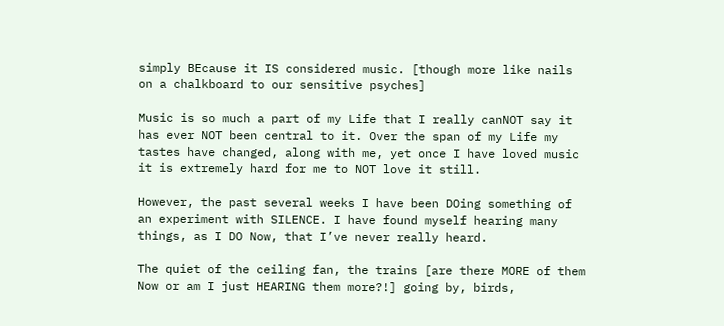simply BEcause it IS considered music. [though more like nails on a chalkboard to our sensitive psyches]

Music is so much a part of my Life that I really canNOT say it has ever NOT been central to it. Over the span of my Life my tastes have changed, along with me, yet once I have loved music it is extremely hard for me to NOT love it still.

However, the past several weeks I have been DOing something of an experiment with SILENCE. I have found myself hearing many things, as I DO Now, that I’ve never really heard.

The quiet of the ceiling fan, the trains [are there MORE of them Now or am I just HEARING them more?!] going by, birds,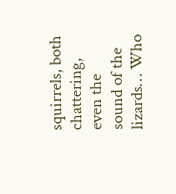squirrels, both chattering, even the sound of the lizards… Who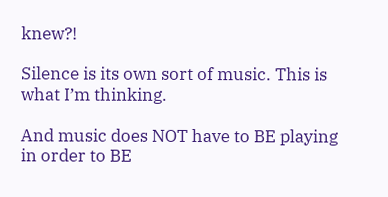knew?!

Silence is its own sort of music. This is what I’m thinking.

And music does NOT have to BE playing in order to BE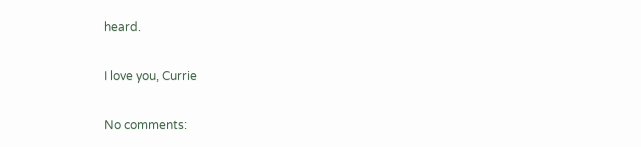heard.

I love you, Currie

No comments: